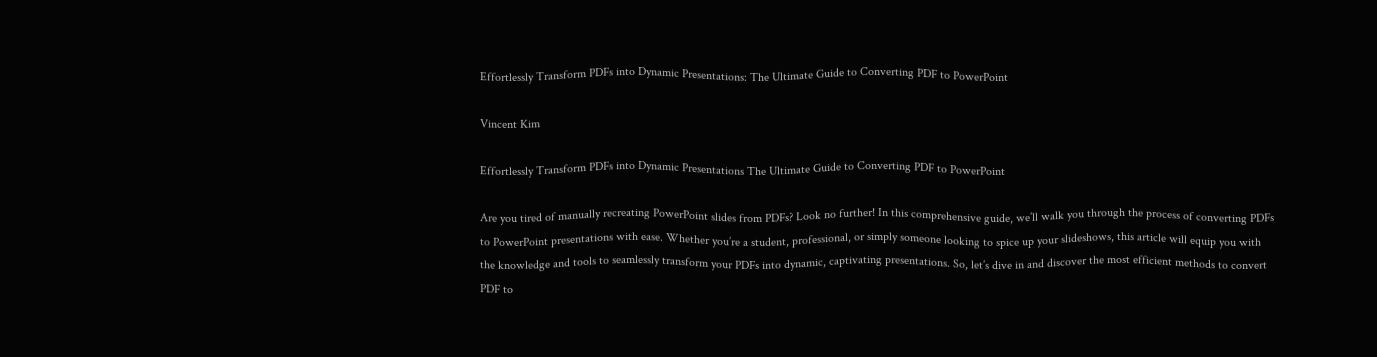Effortlessly Transform PDFs into Dynamic Presentations: The Ultimate Guide to Converting PDF to PowerPoint

Vincent Kim

Effortlessly Transform PDFs into Dynamic Presentations The Ultimate Guide to Converting PDF to PowerPoint

Are you tired of manually recreating PowerPoint slides from PDFs? Look no further! In this comprehensive guide, we’ll walk you through the process of converting PDFs to PowerPoint presentations with ease. Whether you’re a student, professional, or simply someone looking to spice up your slideshows, this article will equip you with the knowledge and tools to seamlessly transform your PDFs into dynamic, captivating presentations. So, let’s dive in and discover the most efficient methods to convert PDF to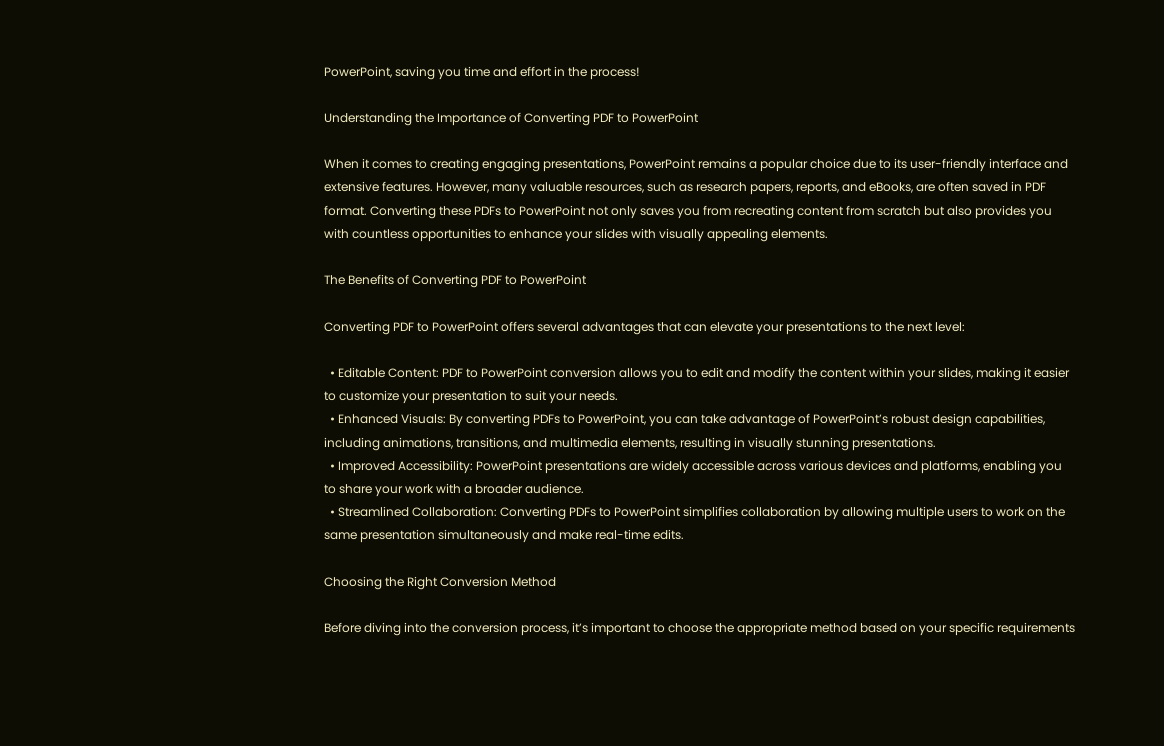PowerPoint, saving you time and effort in the process!

Understanding the Importance of Converting PDF to PowerPoint

When it comes to creating engaging presentations, PowerPoint remains a popular choice due to its user-friendly interface and extensive features. However, many valuable resources, such as research papers, reports, and eBooks, are often saved in PDF format. Converting these PDFs to PowerPoint not only saves you from recreating content from scratch but also provides you with countless opportunities to enhance your slides with visually appealing elements.

The Benefits of Converting PDF to PowerPoint

Converting PDF to PowerPoint offers several advantages that can elevate your presentations to the next level:

  • Editable Content: PDF to PowerPoint conversion allows you to edit and modify the content within your slides, making it easier to customize your presentation to suit your needs.
  • Enhanced Visuals: By converting PDFs to PowerPoint, you can take advantage of PowerPoint’s robust design capabilities, including animations, transitions, and multimedia elements, resulting in visually stunning presentations.
  • Improved Accessibility: PowerPoint presentations are widely accessible across various devices and platforms, enabling you to share your work with a broader audience.
  • Streamlined Collaboration: Converting PDFs to PowerPoint simplifies collaboration by allowing multiple users to work on the same presentation simultaneously and make real-time edits.

Choosing the Right Conversion Method

Before diving into the conversion process, it’s important to choose the appropriate method based on your specific requirements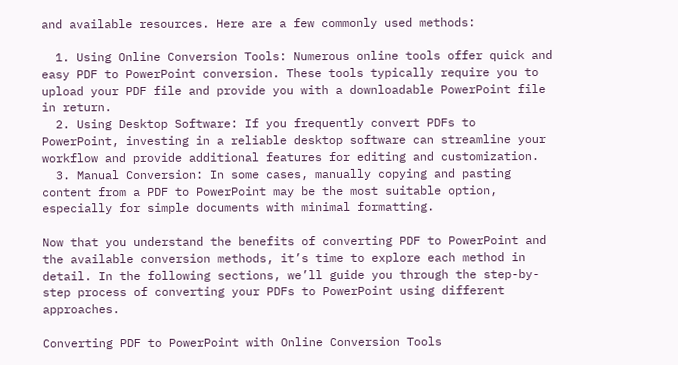and available resources. Here are a few commonly used methods:

  1. Using Online Conversion Tools: Numerous online tools offer quick and easy PDF to PowerPoint conversion. These tools typically require you to upload your PDF file and provide you with a downloadable PowerPoint file in return.
  2. Using Desktop Software: If you frequently convert PDFs to PowerPoint, investing in a reliable desktop software can streamline your workflow and provide additional features for editing and customization.
  3. Manual Conversion: In some cases, manually copying and pasting content from a PDF to PowerPoint may be the most suitable option, especially for simple documents with minimal formatting.

Now that you understand the benefits of converting PDF to PowerPoint and the available conversion methods, it’s time to explore each method in detail. In the following sections, we’ll guide you through the step-by-step process of converting your PDFs to PowerPoint using different approaches.

Converting PDF to PowerPoint with Online Conversion Tools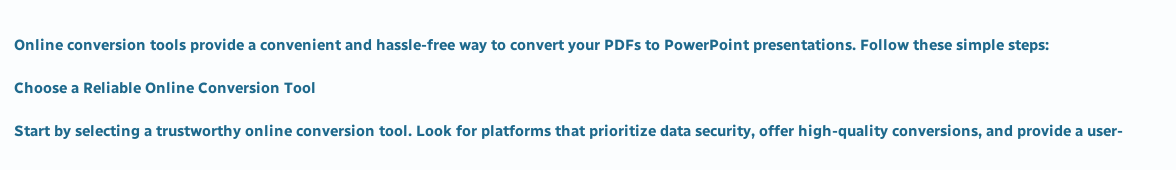Online conversion tools provide a convenient and hassle-free way to convert your PDFs to PowerPoint presentations. Follow these simple steps:

Choose a Reliable Online Conversion Tool

Start by selecting a trustworthy online conversion tool. Look for platforms that prioritize data security, offer high-quality conversions, and provide a user-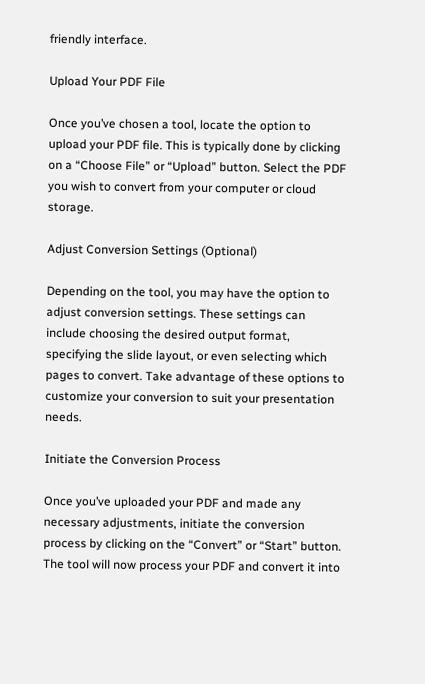friendly interface.

Upload Your PDF File

Once you’ve chosen a tool, locate the option to upload your PDF file. This is typically done by clicking on a “Choose File” or “Upload” button. Select the PDF you wish to convert from your computer or cloud storage.

Adjust Conversion Settings (Optional)

Depending on the tool, you may have the option to adjust conversion settings. These settings can include choosing the desired output format, specifying the slide layout, or even selecting which pages to convert. Take advantage of these options to customize your conversion to suit your presentation needs.

Initiate the Conversion Process

Once you’ve uploaded your PDF and made any necessary adjustments, initiate the conversion process by clicking on the “Convert” or “Start” button. The tool will now process your PDF and convert it into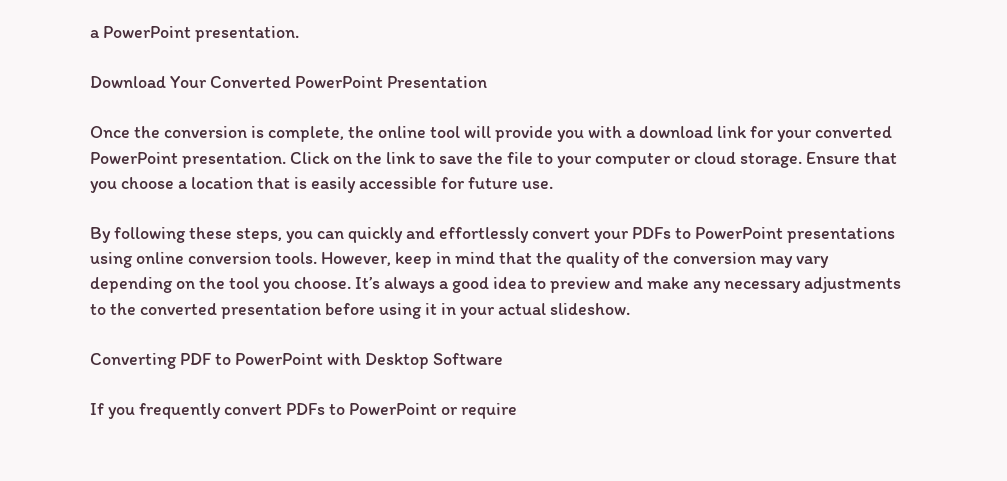a PowerPoint presentation.

Download Your Converted PowerPoint Presentation

Once the conversion is complete, the online tool will provide you with a download link for your converted PowerPoint presentation. Click on the link to save the file to your computer or cloud storage. Ensure that you choose a location that is easily accessible for future use.

By following these steps, you can quickly and effortlessly convert your PDFs to PowerPoint presentations using online conversion tools. However, keep in mind that the quality of the conversion may vary depending on the tool you choose. It’s always a good idea to preview and make any necessary adjustments to the converted presentation before using it in your actual slideshow.

Converting PDF to PowerPoint with Desktop Software

If you frequently convert PDFs to PowerPoint or require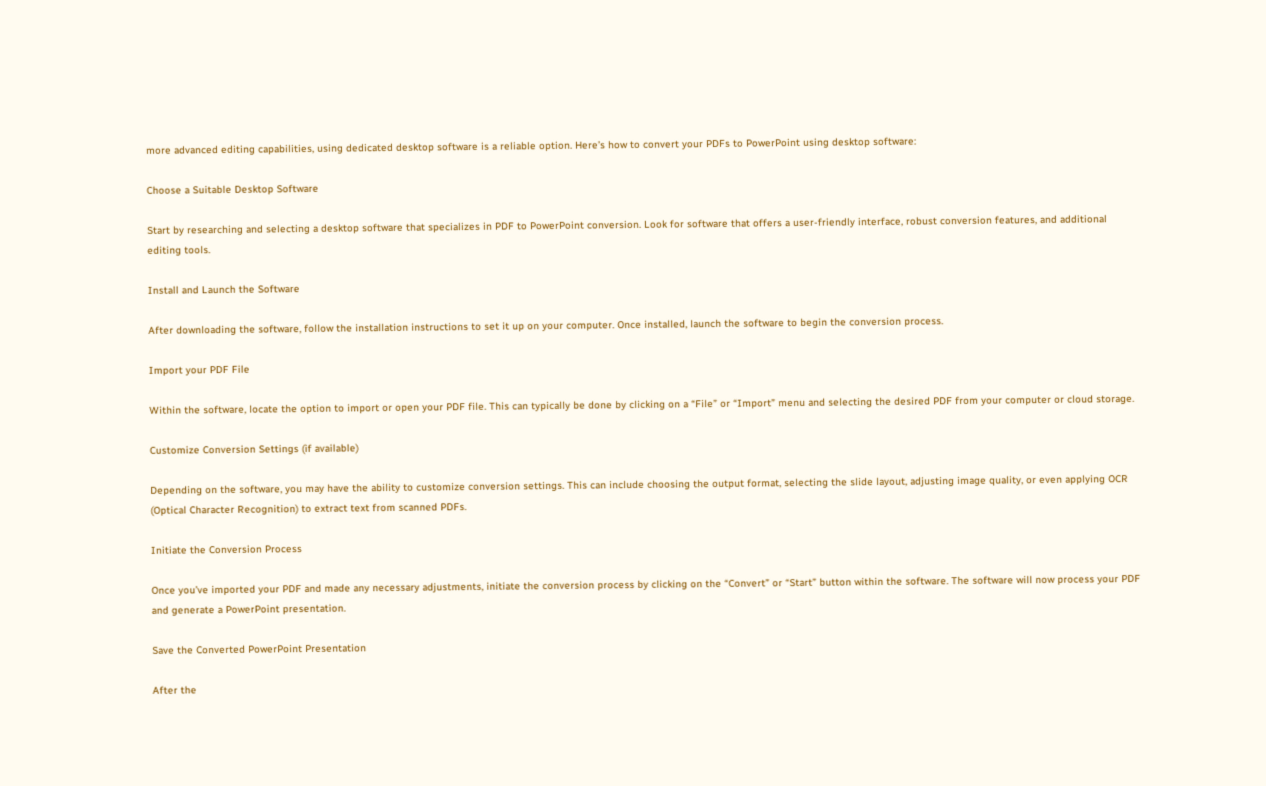more advanced editing capabilities, using dedicated desktop software is a reliable option. Here’s how to convert your PDFs to PowerPoint using desktop software:

Choose a Suitable Desktop Software

Start by researching and selecting a desktop software that specializes in PDF to PowerPoint conversion. Look for software that offers a user-friendly interface, robust conversion features, and additional editing tools.

Install and Launch the Software

After downloading the software, follow the installation instructions to set it up on your computer. Once installed, launch the software to begin the conversion process.

Import your PDF File

Within the software, locate the option to import or open your PDF file. This can typically be done by clicking on a “File” or “Import” menu and selecting the desired PDF from your computer or cloud storage.

Customize Conversion Settings (if available)

Depending on the software, you may have the ability to customize conversion settings. This can include choosing the output format, selecting the slide layout, adjusting image quality, or even applying OCR (Optical Character Recognition) to extract text from scanned PDFs.

Initiate the Conversion Process

Once you’ve imported your PDF and made any necessary adjustments, initiate the conversion process by clicking on the “Convert” or “Start” button within the software. The software will now process your PDF and generate a PowerPoint presentation.

Save the Converted PowerPoint Presentation

After the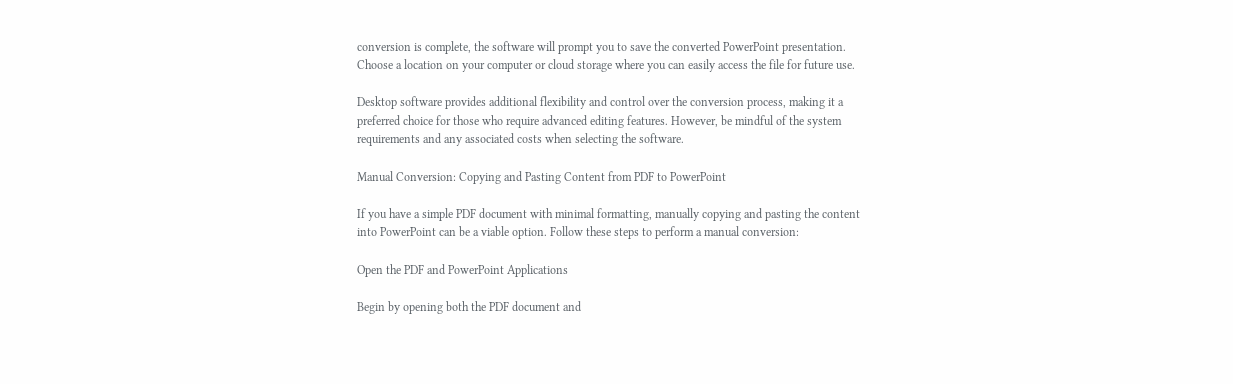conversion is complete, the software will prompt you to save the converted PowerPoint presentation. Choose a location on your computer or cloud storage where you can easily access the file for future use.

Desktop software provides additional flexibility and control over the conversion process, making it a preferred choice for those who require advanced editing features. However, be mindful of the system requirements and any associated costs when selecting the software.

Manual Conversion: Copying and Pasting Content from PDF to PowerPoint

If you have a simple PDF document with minimal formatting, manually copying and pasting the content into PowerPoint can be a viable option. Follow these steps to perform a manual conversion:

Open the PDF and PowerPoint Applications

Begin by opening both the PDF document and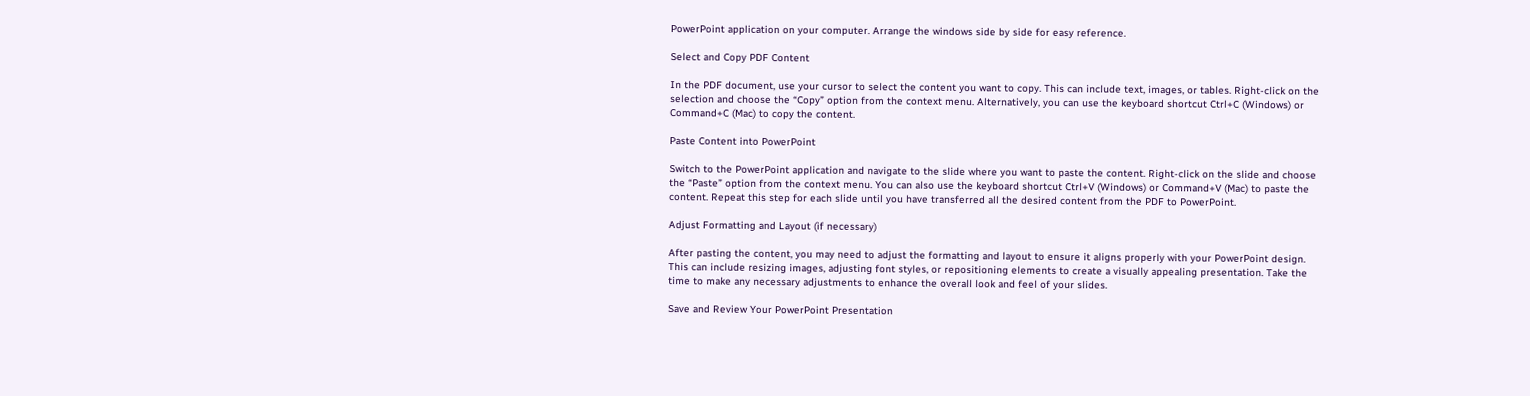PowerPoint application on your computer. Arrange the windows side by side for easy reference.

Select and Copy PDF Content

In the PDF document, use your cursor to select the content you want to copy. This can include text, images, or tables. Right-click on the selection and choose the “Copy” option from the context menu. Alternatively, you can use the keyboard shortcut Ctrl+C (Windows) or Command+C (Mac) to copy the content.

Paste Content into PowerPoint

Switch to the PowerPoint application and navigate to the slide where you want to paste the content. Right-click on the slide and choose the “Paste” option from the context menu. You can also use the keyboard shortcut Ctrl+V (Windows) or Command+V (Mac) to paste the content. Repeat this step for each slide until you have transferred all the desired content from the PDF to PowerPoint.

Adjust Formatting and Layout (if necessary)

After pasting the content, you may need to adjust the formatting and layout to ensure it aligns properly with your PowerPoint design. This can include resizing images, adjusting font styles, or repositioning elements to create a visually appealing presentation. Take the time to make any necessary adjustments to enhance the overall look and feel of your slides.

Save and Review Your PowerPoint Presentation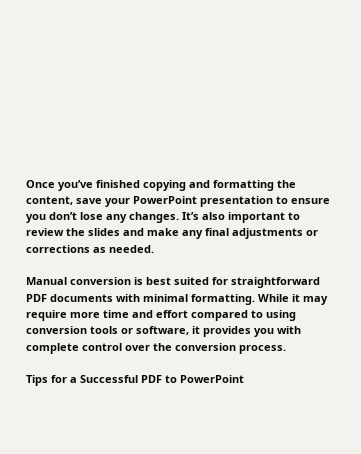Once you’ve finished copying and formatting the content, save your PowerPoint presentation to ensure you don’t lose any changes. It’s also important to review the slides and make any final adjustments or corrections as needed.

Manual conversion is best suited for straightforward PDF documents with minimal formatting. While it may require more time and effort compared to using conversion tools or software, it provides you with complete control over the conversion process.

Tips for a Successful PDF to PowerPoint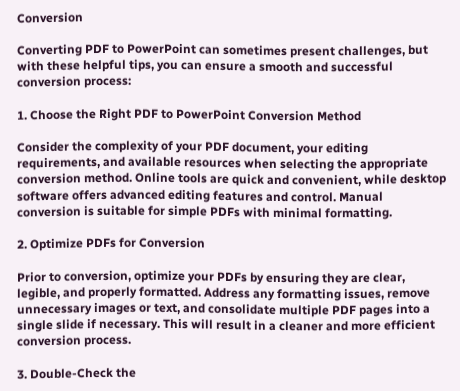Conversion

Converting PDF to PowerPoint can sometimes present challenges, but with these helpful tips, you can ensure a smooth and successful conversion process:

1. Choose the Right PDF to PowerPoint Conversion Method

Consider the complexity of your PDF document, your editing requirements, and available resources when selecting the appropriate conversion method. Online tools are quick and convenient, while desktop software offers advanced editing features and control. Manual conversion is suitable for simple PDFs with minimal formatting.

2. Optimize PDFs for Conversion

Prior to conversion, optimize your PDFs by ensuring they are clear, legible, and properly formatted. Address any formatting issues, remove unnecessary images or text, and consolidate multiple PDF pages into a single slide if necessary. This will result in a cleaner and more efficient conversion process.

3. Double-Check the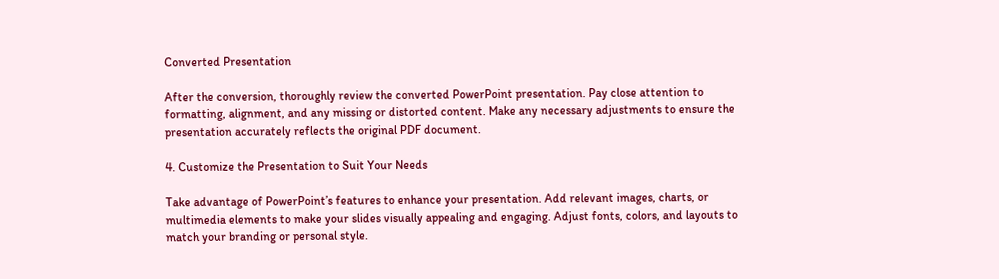Converted Presentation

After the conversion, thoroughly review the converted PowerPoint presentation. Pay close attention to formatting, alignment, and any missing or distorted content. Make any necessary adjustments to ensure the presentation accurately reflects the original PDF document.

4. Customize the Presentation to Suit Your Needs

Take advantage of PowerPoint’s features to enhance your presentation. Add relevant images, charts, or multimedia elements to make your slides visually appealing and engaging. Adjust fonts, colors, and layouts to match your branding or personal style.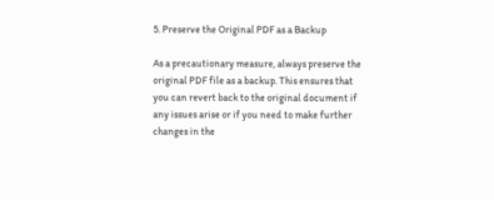5. Preserve the Original PDF as a Backup

As a precautionary measure, always preserve the original PDF file as a backup. This ensures that you can revert back to the original document if any issues arise or if you need to make further changes in the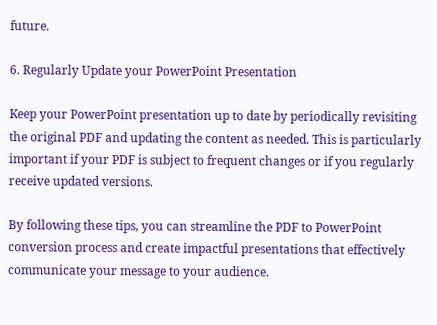future.

6. Regularly Update your PowerPoint Presentation

Keep your PowerPoint presentation up to date by periodically revisiting the original PDF and updating the content as needed. This is particularly important if your PDF is subject to frequent changes or if you regularly receive updated versions.

By following these tips, you can streamline the PDF to PowerPoint conversion process and create impactful presentations that effectively communicate your message to your audience.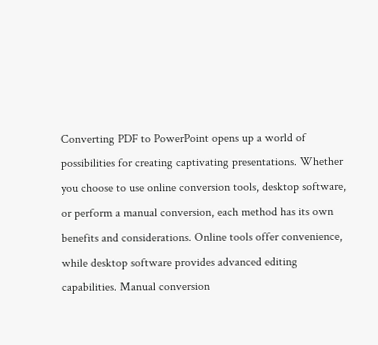Converting PDF to PowerPoint opens up a world of possibilities for creating captivating presentations. Whether you choose to use online conversion tools, desktop software, or perform a manual conversion, each method has its own benefits and considerations. Online tools offer convenience, while desktop software provides advanced editing capabilities. Manual conversion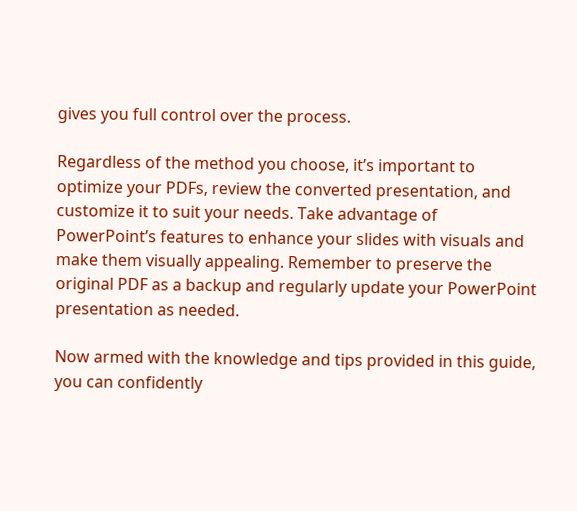gives you full control over the process.

Regardless of the method you choose, it’s important to optimize your PDFs, review the converted presentation, and customize it to suit your needs. Take advantage of PowerPoint’s features to enhance your slides with visuals and make them visually appealing. Remember to preserve the original PDF as a backup and regularly update your PowerPoint presentation as needed.

Now armed with the knowledge and tips provided in this guide, you can confidently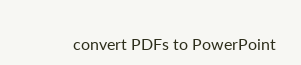convert PDFs to PowerPoint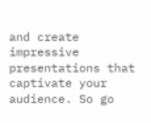and create impressive presentations that captivate your audience. So go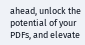ahead, unlock the potential of your PDFs, and elevate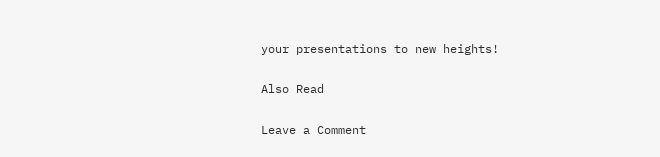your presentations to new heights!

Also Read

Leave a Comment